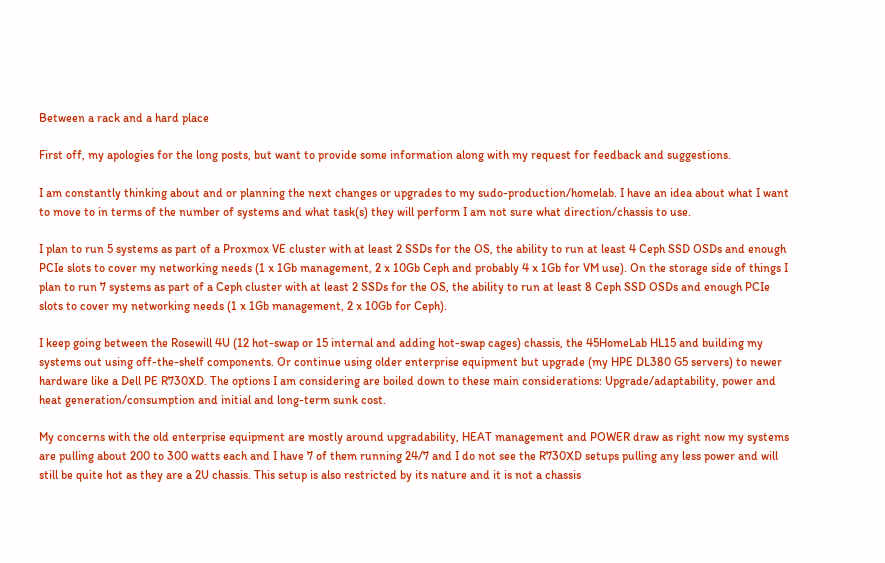Between a rack and a hard place

First off, my apologies for the long posts, but want to provide some information along with my request for feedback and suggestions.

I am constantly thinking about and or planning the next changes or upgrades to my sudo-production/homelab. I have an idea about what I want to move to in terms of the number of systems and what task(s) they will perform I am not sure what direction/chassis to use.

I plan to run 5 systems as part of a Proxmox VE cluster with at least 2 SSDs for the OS, the ability to run at least 4 Ceph SSD OSDs and enough PCIe slots to cover my networking needs (1 x 1Gb management, 2 x 10Gb Ceph and probably 4 x 1Gb for VM use). On the storage side of things I plan to run 7 systems as part of a Ceph cluster with at least 2 SSDs for the OS, the ability to run at least 8 Ceph SSD OSDs and enough PCIe slots to cover my networking needs (1 x 1Gb management, 2 x 10Gb for Ceph).

I keep going between the Rosewill 4U (12 hot-swap or 15 internal and adding hot-swap cages) chassis, the 45HomeLab HL15 and building my systems out using off-the-shelf components. Or continue using older enterprise equipment but upgrade (my HPE DL380 G5 servers) to newer hardware like a Dell PE R730XD. The options I am considering are boiled down to these main considerations: Upgrade/adaptability, power and heat generation/consumption and initial and long-term sunk cost.

My concerns with the old enterprise equipment are mostly around upgradability, HEAT management and POWER draw as right now my systems are pulling about 200 to 300 watts each and I have 7 of them running 24/7 and I do not see the R730XD setups pulling any less power and will still be quite hot as they are a 2U chassis. This setup is also restricted by its nature and it is not a chassis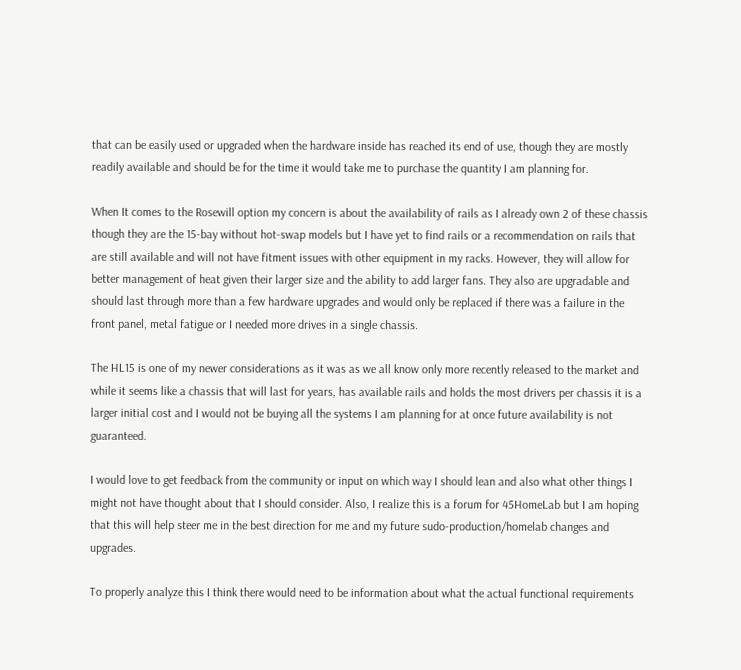that can be easily used or upgraded when the hardware inside has reached its end of use, though they are mostly readily available and should be for the time it would take me to purchase the quantity I am planning for.

When It comes to the Rosewill option my concern is about the availability of rails as I already own 2 of these chassis though they are the 15-bay without hot-swap models but I have yet to find rails or a recommendation on rails that are still available and will not have fitment issues with other equipment in my racks. However, they will allow for better management of heat given their larger size and the ability to add larger fans. They also are upgradable and should last through more than a few hardware upgrades and would only be replaced if there was a failure in the front panel, metal fatigue or I needed more drives in a single chassis.

The HL15 is one of my newer considerations as it was as we all know only more recently released to the market and while it seems like a chassis that will last for years, has available rails and holds the most drivers per chassis it is a larger initial cost and I would not be buying all the systems I am planning for at once future availability is not guaranteed.

I would love to get feedback from the community or input on which way I should lean and also what other things I might not have thought about that I should consider. Also, I realize this is a forum for 45HomeLab but I am hoping that this will help steer me in the best direction for me and my future sudo-production/homelab changes and upgrades.

To properly analyze this I think there would need to be information about what the actual functional requirements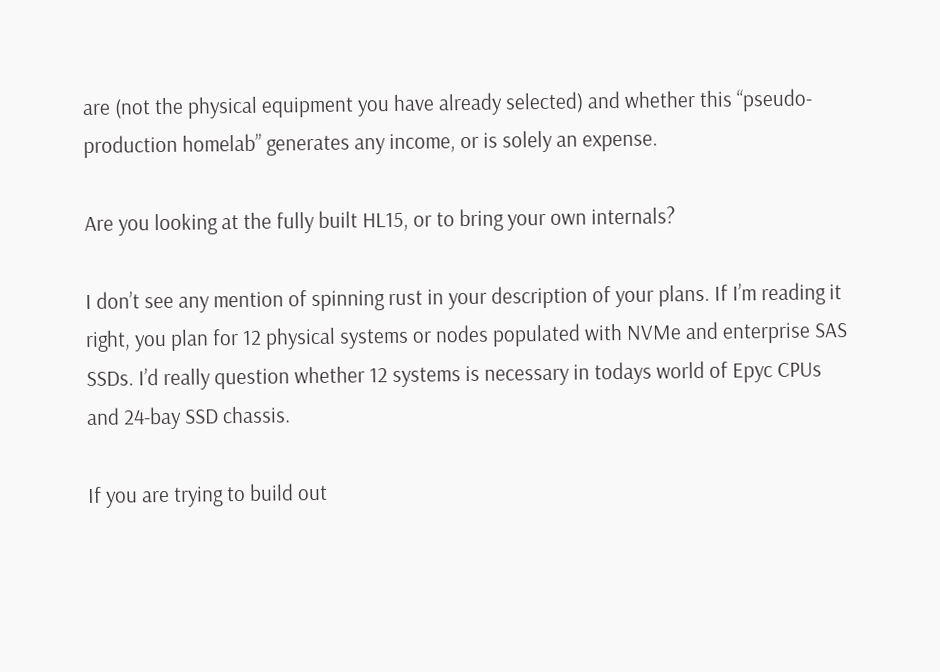are (not the physical equipment you have already selected) and whether this “pseudo-production homelab” generates any income, or is solely an expense.

Are you looking at the fully built HL15, or to bring your own internals?

I don’t see any mention of spinning rust in your description of your plans. If I’m reading it right, you plan for 12 physical systems or nodes populated with NVMe and enterprise SAS SSDs. I’d really question whether 12 systems is necessary in todays world of Epyc CPUs and 24-bay SSD chassis.

If you are trying to build out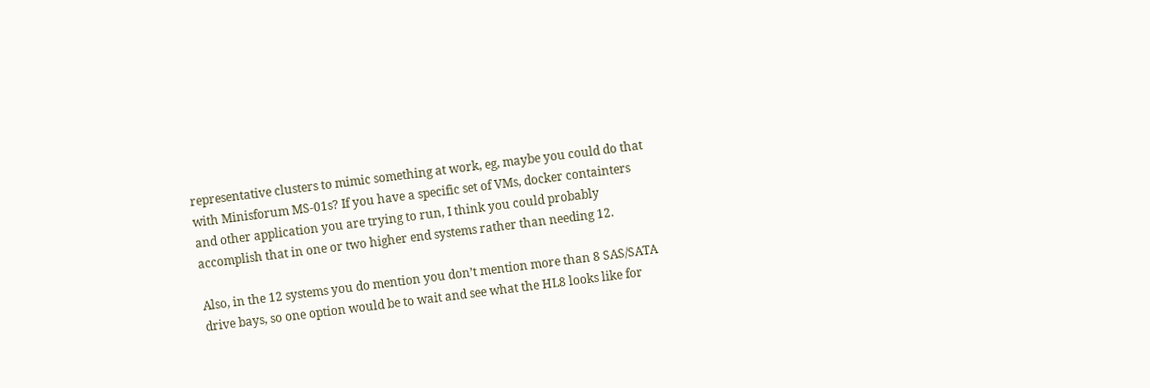representative clusters to mimic something at work, eg, maybe you could do that with Minisforum MS-01s? If you have a specific set of VMs, docker containters and other application you are trying to run, I think you could probably accomplish that in one or two higher end systems rather than needing 12.

Also, in the 12 systems you do mention you don’t mention more than 8 SAS/SATA drive bays, so one option would be to wait and see what the HL8 looks like for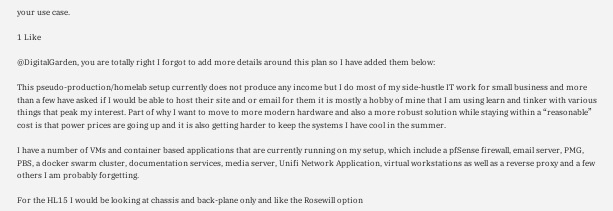your use case.

1 Like

@DigitalGarden, you are totally right I forgot to add more details around this plan so I have added them below:

This pseudo-production/homelab setup currently does not produce any income but I do most of my side-hustle IT work for small business and more than a few have asked if I would be able to host their site and or email for them it is mostly a hobby of mine that I am using learn and tinker with various things that peak my interest. Part of why I want to move to more modern hardware and also a more robust solution while staying within a “reasonable” cost is that power prices are going up and it is also getting harder to keep the systems I have cool in the summer.

I have a number of VMs and container based applications that are currently running on my setup, which include a pfSense firewall, email server, PMG, PBS, a docker swarm cluster, documentation services, media server, Unifi Network Application, virtual workstations as well as a reverse proxy and a few others I am probably forgetting.

For the HL15 I would be looking at chassis and back-plane only and like the Rosewill option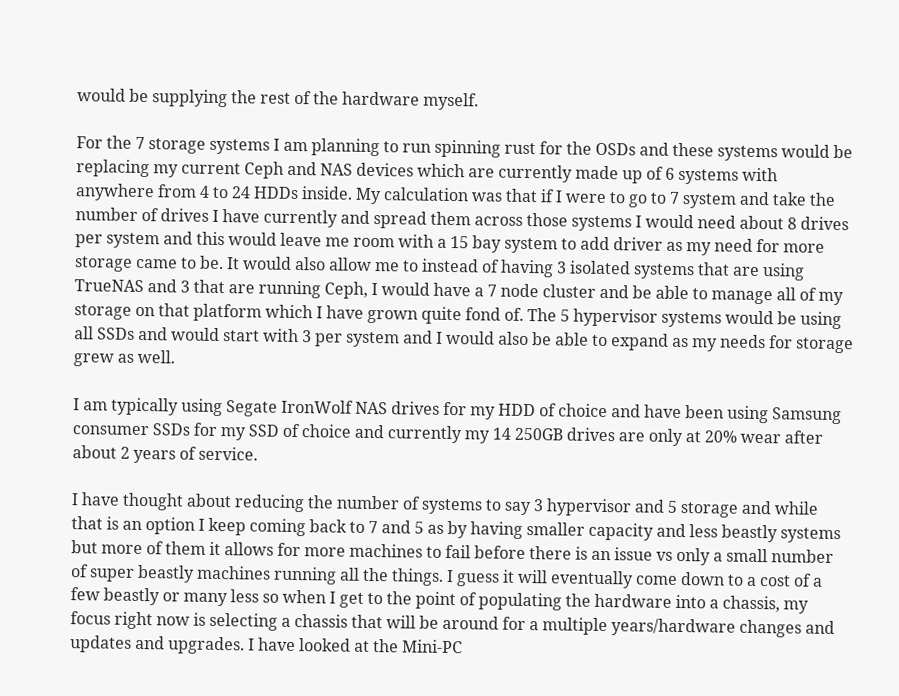would be supplying the rest of the hardware myself.

For the 7 storage systems I am planning to run spinning rust for the OSDs and these systems would be replacing my current Ceph and NAS devices which are currently made up of 6 systems with anywhere from 4 to 24 HDDs inside. My calculation was that if I were to go to 7 system and take the number of drives I have currently and spread them across those systems I would need about 8 drives per system and this would leave me room with a 15 bay system to add driver as my need for more storage came to be. It would also allow me to instead of having 3 isolated systems that are using TrueNAS and 3 that are running Ceph, I would have a 7 node cluster and be able to manage all of my storage on that platform which I have grown quite fond of. The 5 hypervisor systems would be using all SSDs and would start with 3 per system and I would also be able to expand as my needs for storage grew as well.

I am typically using Segate IronWolf NAS drives for my HDD of choice and have been using Samsung consumer SSDs for my SSD of choice and currently my 14 250GB drives are only at 20% wear after about 2 years of service.

I have thought about reducing the number of systems to say 3 hypervisor and 5 storage and while that is an option I keep coming back to 7 and 5 as by having smaller capacity and less beastly systems but more of them it allows for more machines to fail before there is an issue vs only a small number of super beastly machines running all the things. I guess it will eventually come down to a cost of a few beastly or many less so when I get to the point of populating the hardware into a chassis, my focus right now is selecting a chassis that will be around for a multiple years/hardware changes and updates and upgrades. I have looked at the Mini-PC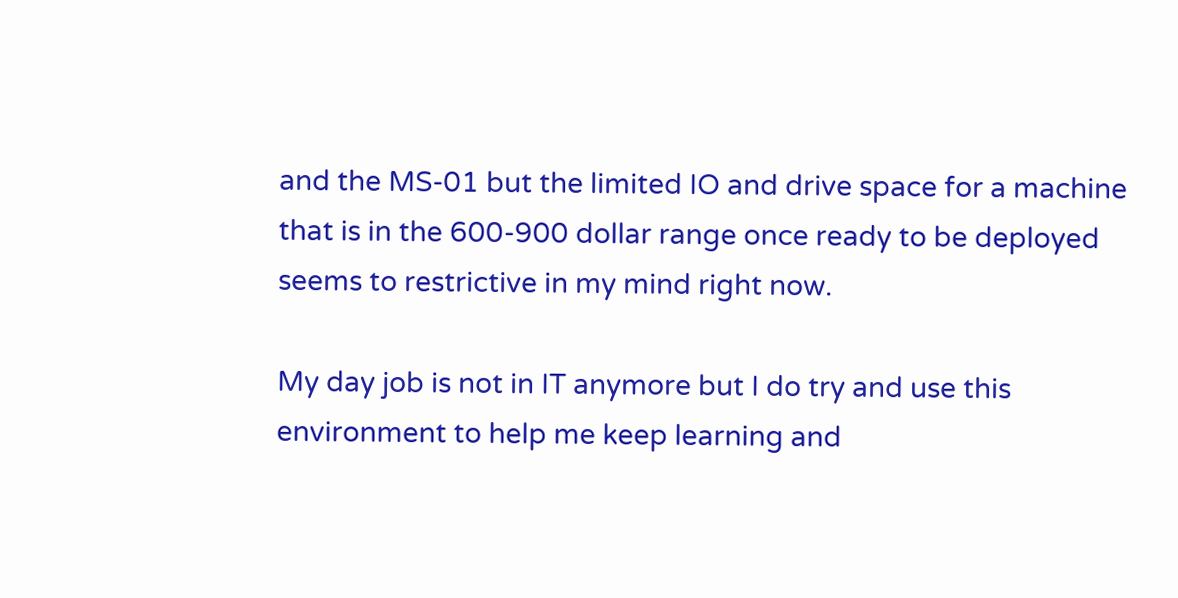and the MS-01 but the limited IO and drive space for a machine that is in the 600-900 dollar range once ready to be deployed seems to restrictive in my mind right now.

My day job is not in IT anymore but I do try and use this environment to help me keep learning and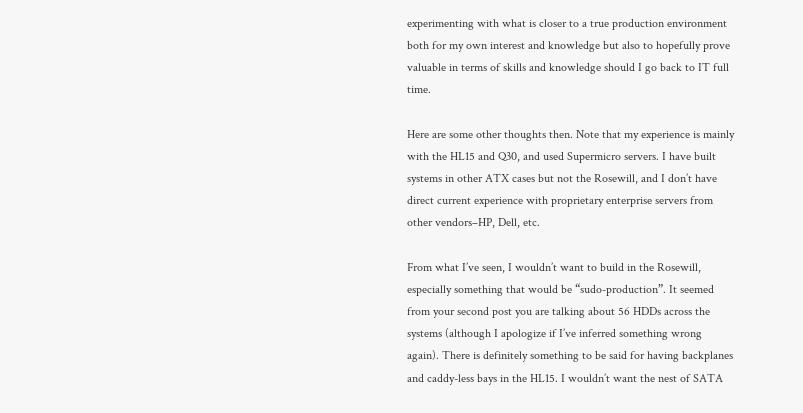experimenting with what is closer to a true production environment both for my own interest and knowledge but also to hopefully prove valuable in terms of skills and knowledge should I go back to IT full time.

Here are some other thoughts then. Note that my experience is mainly with the HL15 and Q30, and used Supermicro servers. I have built systems in other ATX cases but not the Rosewill, and I don’t have direct current experience with proprietary enterprise servers from other vendors–HP, Dell, etc.

From what I’ve seen, I wouldn’t want to build in the Rosewill, especially something that would be “sudo-production”. It seemed from your second post you are talking about 56 HDDs across the systems (although I apologize if I’ve inferred something wrong again). There is definitely something to be said for having backplanes and caddy-less bays in the HL15. I wouldn’t want the nest of SATA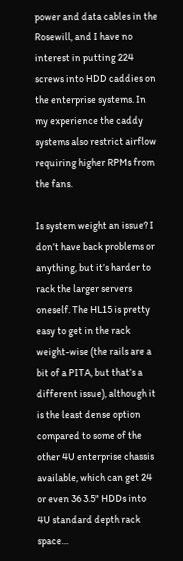power and data cables in the Rosewill, and I have no interest in putting 224 screws into HDD caddies on the enterprise systems. In my experience the caddy systems also restrict airflow requiring higher RPMs from the fans.

Is system weight an issue? I don’t have back problems or anything, but it’s harder to rack the larger servers oneself. The HL15 is pretty easy to get in the rack weight-wise (the rails are a bit of a PITA, but that’s a different issue), although it is the least dense option compared to some of the other 4U enterprise chassis available, which can get 24 or even 36 3.5" HDDs into 4U standard depth rack space…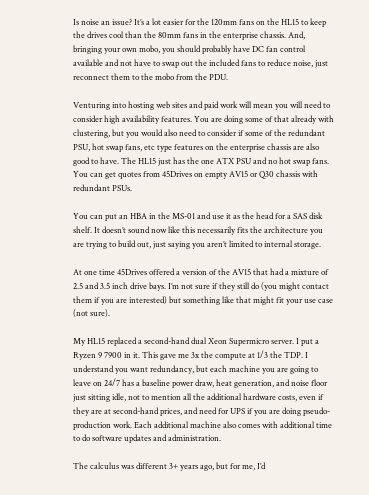Is noise an issue? It’s a lot easier for the 120mm fans on the HL15 to keep the drives cool than the 80mm fans in the enterprise chassis. And, bringing your own mobo, you should probably have DC fan control available and not have to swap out the included fans to reduce noise, just reconnect them to the mobo from the PDU.

Venturing into hosting web sites and paid work will mean you will need to consider high availability features. You are doing some of that already with clustering, but you would also need to consider if some of the redundant PSU, hot swap fans, etc type features on the enterprise chassis are also good to have. The HL15 just has the one ATX PSU and no hot swap fans. You can get quotes from 45Drives on empty AV15 or Q30 chassis with redundant PSUs.

You can put an HBA in the MS-01 and use it as the head for a SAS disk shelf. It doesn’t sound now like this necessarily fits the architecture you are trying to build out, just saying you aren’t limited to internal storage.

At one time 45Drives offered a version of the AV15 that had a mixture of 2.5 and 3.5 inch drive bays. I’m not sure if they still do (you might contact them if you are interested) but something like that might fit your use case (not sure).

My HL15 replaced a second-hand dual Xeon Supermicro server. I put a Ryzen 9 7900 in it. This gave me 3x the compute at 1/3 the TDP. I understand you want redundancy, but each machine you are going to leave on 24/7 has a baseline power draw, heat generation, and noise floor just sitting idle, not to mention all the additional hardware costs, even if they are at second-hand prices, and need for UPS if you are doing pseudo-production work. Each additional machine also comes with additional time to do software updates and administration.

The calculus was different 3+ years ago, but for me, I’d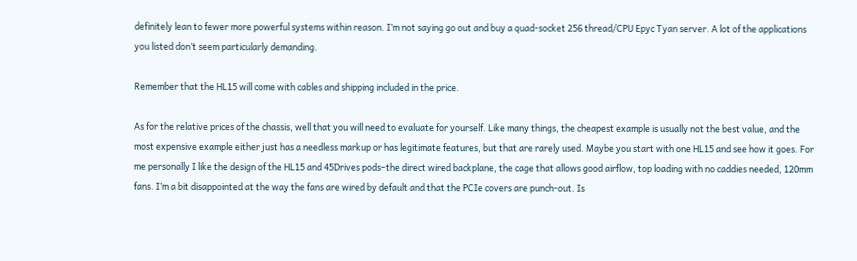definitely lean to fewer more powerful systems within reason. I’m not saying go out and buy a quad-socket 256 thread/CPU Epyc Tyan server. A lot of the applications you listed don’t seem particularly demanding.

Remember that the HL15 will come with cables and shipping included in the price.

As for the relative prices of the chassis, well that you will need to evaluate for yourself. Like many things, the cheapest example is usually not the best value, and the most expensive example either just has a needless markup or has legitimate features, but that are rarely used. Maybe you start with one HL15 and see how it goes. For me personally I like the design of the HL15 and 45Drives pods–the direct wired backplane, the cage that allows good airflow, top loading with no caddies needed, 120mm fans. I’m a bit disappointed at the way the fans are wired by default and that the PCIe covers are punch-out. Is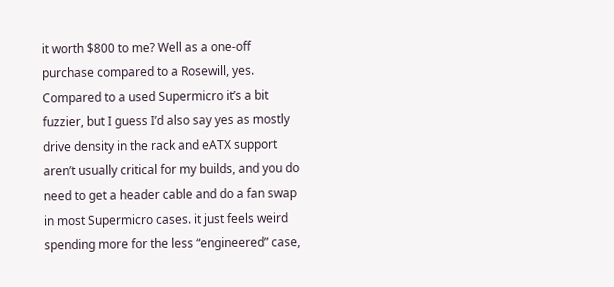it worth $800 to me? Well as a one-off purchase compared to a Rosewill, yes. Compared to a used Supermicro it’s a bit fuzzier, but I guess I’d also say yes as mostly drive density in the rack and eATX support aren’t usually critical for my builds, and you do need to get a header cable and do a fan swap in most Supermicro cases. it just feels weird spending more for the less “engineered” case,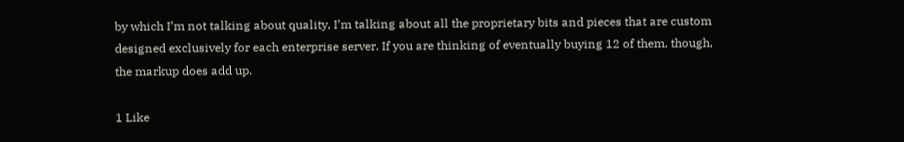by which I’m not talking about quality, I’m talking about all the proprietary bits and pieces that are custom designed exclusively for each enterprise server. If you are thinking of eventually buying 12 of them, though, the markup does add up.

1 Like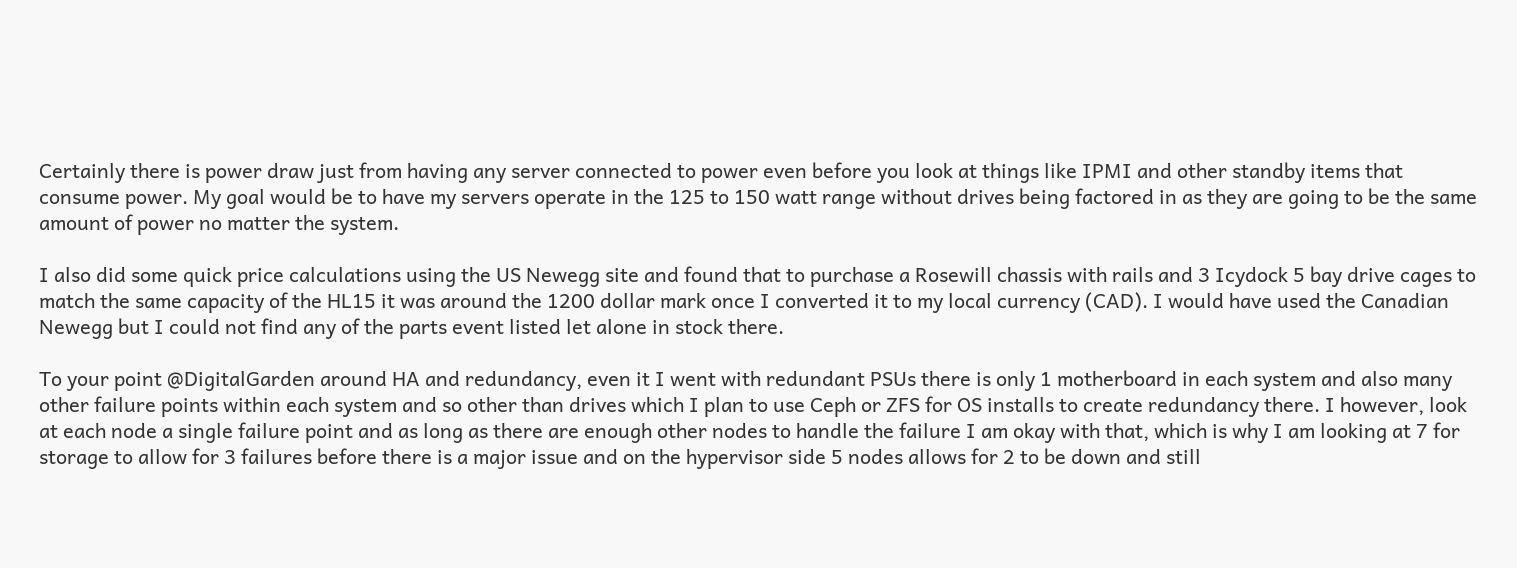Certainly there is power draw just from having any server connected to power even before you look at things like IPMI and other standby items that consume power. My goal would be to have my servers operate in the 125 to 150 watt range without drives being factored in as they are going to be the same amount of power no matter the system.

I also did some quick price calculations using the US Newegg site and found that to purchase a Rosewill chassis with rails and 3 Icydock 5 bay drive cages to match the same capacity of the HL15 it was around the 1200 dollar mark once I converted it to my local currency (CAD). I would have used the Canadian Newegg but I could not find any of the parts event listed let alone in stock there.

To your point @DigitalGarden around HA and redundancy, even it I went with redundant PSUs there is only 1 motherboard in each system and also many other failure points within each system and so other than drives which I plan to use Ceph or ZFS for OS installs to create redundancy there. I however, look at each node a single failure point and as long as there are enough other nodes to handle the failure I am okay with that, which is why I am looking at 7 for storage to allow for 3 failures before there is a major issue and on the hypervisor side 5 nodes allows for 2 to be down and still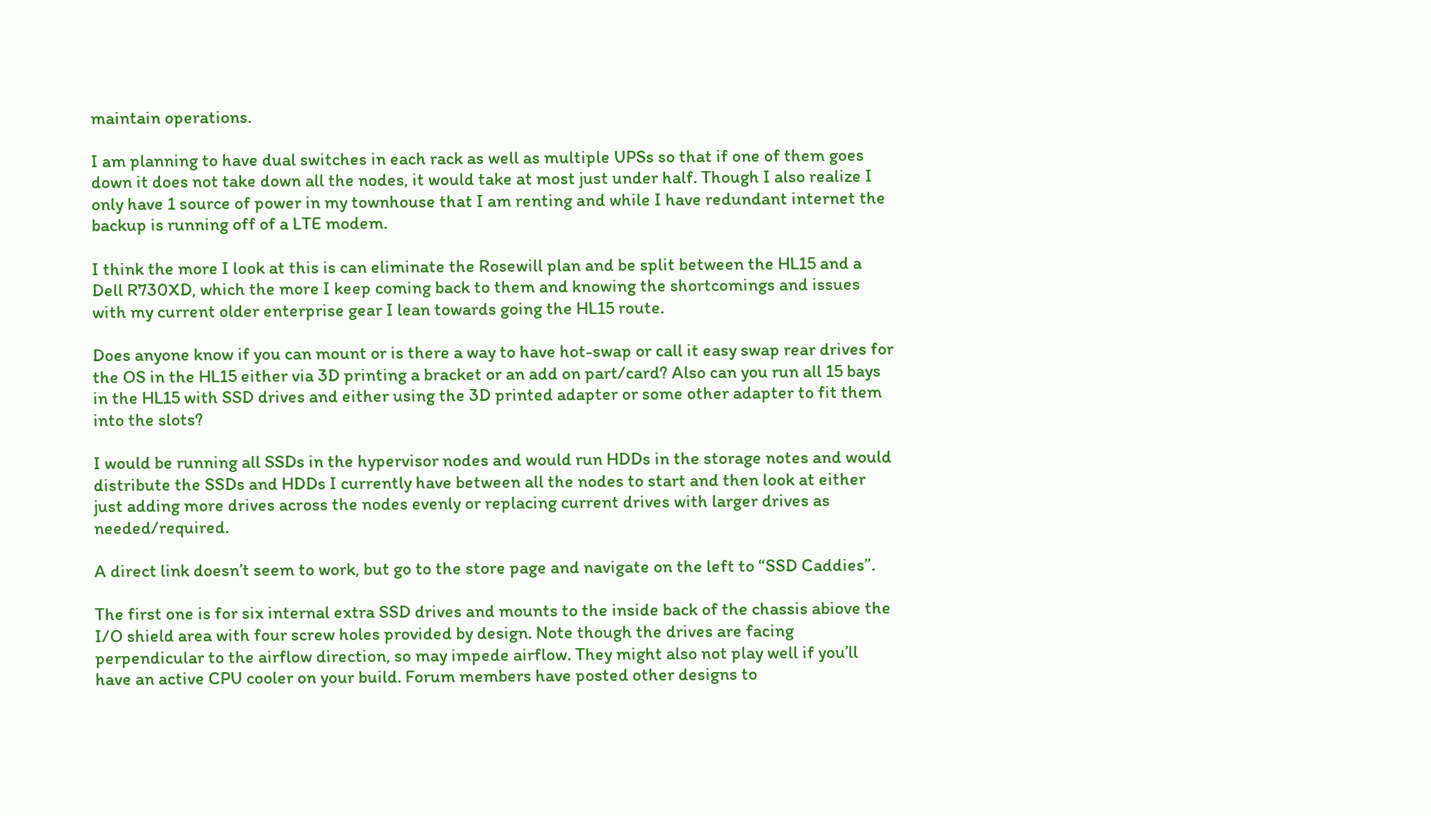maintain operations.

I am planning to have dual switches in each rack as well as multiple UPSs so that if one of them goes down it does not take down all the nodes, it would take at most just under half. Though I also realize I only have 1 source of power in my townhouse that I am renting and while I have redundant internet the backup is running off of a LTE modem.

I think the more I look at this is can eliminate the Rosewill plan and be split between the HL15 and a Dell R730XD, which the more I keep coming back to them and knowing the shortcomings and issues with my current older enterprise gear I lean towards going the HL15 route.

Does anyone know if you can mount or is there a way to have hot-swap or call it easy swap rear drives for the OS in the HL15 either via 3D printing a bracket or an add on part/card? Also can you run all 15 bays in the HL15 with SSD drives and either using the 3D printed adapter or some other adapter to fit them into the slots?

I would be running all SSDs in the hypervisor nodes and would run HDDs in the storage notes and would distribute the SSDs and HDDs I currently have between all the nodes to start and then look at either just adding more drives across the nodes evenly or replacing current drives with larger drives as needed/required.

A direct link doesn’t seem to work, but go to the store page and navigate on the left to “SSD Caddies”.

The first one is for six internal extra SSD drives and mounts to the inside back of the chassis abiove the I/O shield area with four screw holes provided by design. Note though the drives are facing perpendicular to the airflow direction, so may impede airflow. They might also not play well if you’ll have an active CPU cooler on your build. Forum members have posted other designs to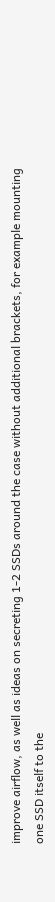improve airflow, as well as ideas on secreting 1-2 SSDs around the case without additional brackets, for example mounting one SSD itself to the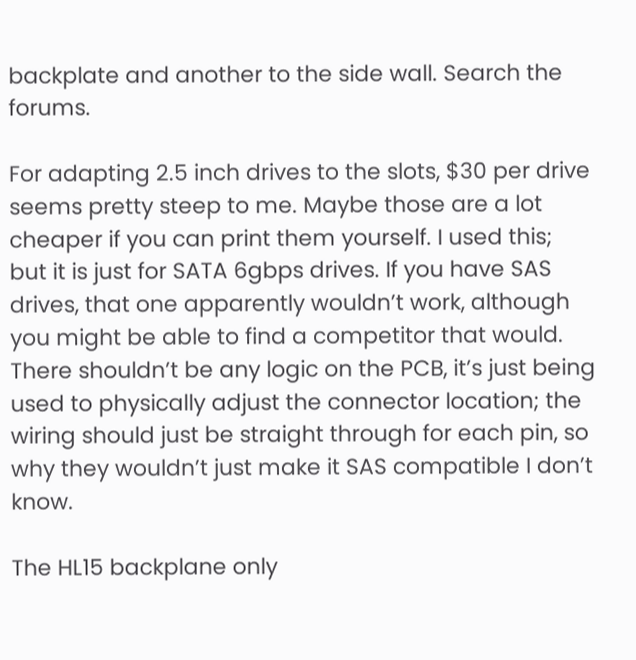backplate and another to the side wall. Search the forums.

For adapting 2.5 inch drives to the slots, $30 per drive seems pretty steep to me. Maybe those are a lot cheaper if you can print them yourself. I used this;
but it is just for SATA 6gbps drives. If you have SAS drives, that one apparently wouldn’t work, although you might be able to find a competitor that would. There shouldn’t be any logic on the PCB, it’s just being used to physically adjust the connector location; the wiring should just be straight through for each pin, so why they wouldn’t just make it SAS compatible I don’t know.

The HL15 backplane only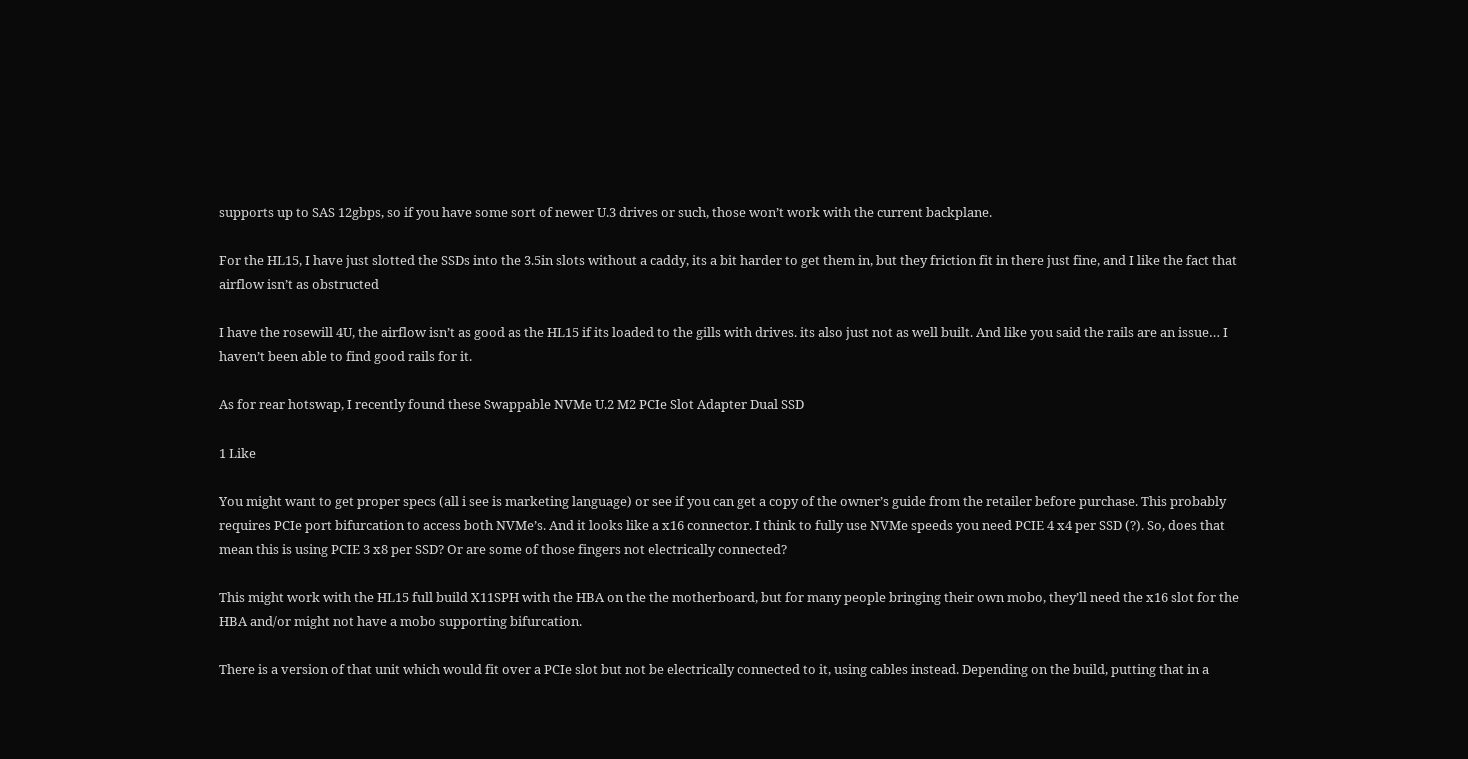supports up to SAS 12gbps, so if you have some sort of newer U.3 drives or such, those won’t work with the current backplane.

For the HL15, I have just slotted the SSDs into the 3.5in slots without a caddy, its a bit harder to get them in, but they friction fit in there just fine, and I like the fact that airflow isn’t as obstructed

I have the rosewill 4U, the airflow isn’t as good as the HL15 if its loaded to the gills with drives. its also just not as well built. And like you said the rails are an issue… I haven’t been able to find good rails for it.

As for rear hotswap, I recently found these Swappable NVMe U.2 M2 PCIe Slot Adapter Dual SSD

1 Like

You might want to get proper specs (all i see is marketing language) or see if you can get a copy of the owner’s guide from the retailer before purchase. This probably requires PCIe port bifurcation to access both NVMe’s. And it looks like a x16 connector. I think to fully use NVMe speeds you need PCIE 4 x4 per SSD (?). So, does that mean this is using PCIE 3 x8 per SSD? Or are some of those fingers not electrically connected?

This might work with the HL15 full build X11SPH with the HBA on the the motherboard, but for many people bringing their own mobo, they’ll need the x16 slot for the HBA and/or might not have a mobo supporting bifurcation.

There is a version of that unit which would fit over a PCIe slot but not be electrically connected to it, using cables instead. Depending on the build, putting that in a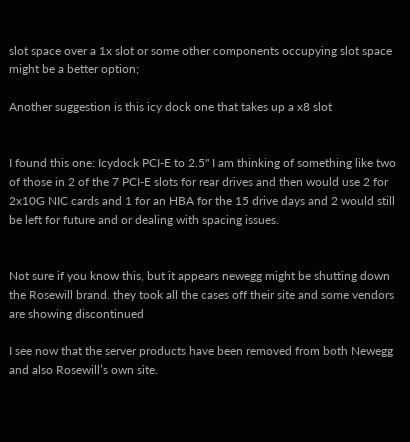slot space over a 1x slot or some other components occupying slot space might be a better option;

Another suggestion is this icy dock one that takes up a x8 slot


I found this one: Icydock PCI-E to 2.5" I am thinking of something like two of those in 2 of the 7 PCI-E slots for rear drives and then would use 2 for 2x10G NIC cards and 1 for an HBA for the 15 drive days and 2 would still be left for future and or dealing with spacing issues.


Not sure if you know this, but it appears newegg might be shutting down the Rosewill brand. they took all the cases off their site and some vendors are showing discontinued

I see now that the server products have been removed from both Newegg and also Rosewill’s own site.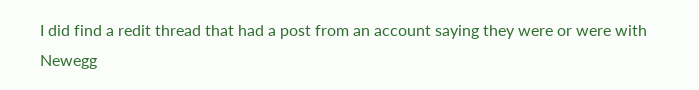I did find a redit thread that had a post from an account saying they were or were with Newegg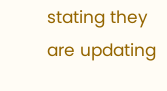stating they are updating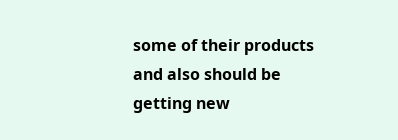some of their products and also should be getting new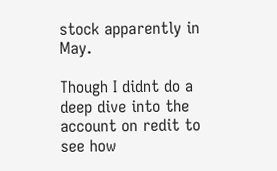stock apparently in May.

Though I didnt do a deep dive into the account on redit to see how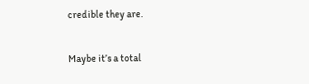credible they are.

Maybe it’s a total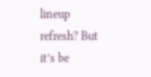lineup refresh? But it’s be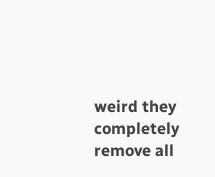weird they completely remove all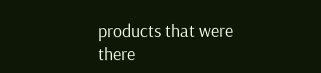products that were there